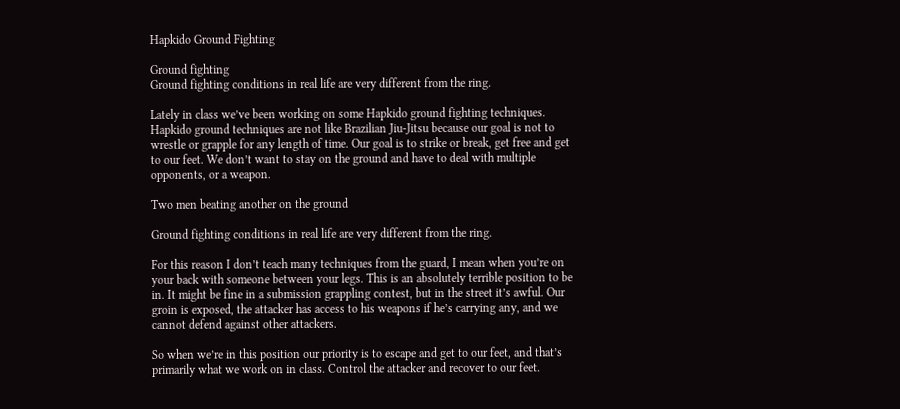Hapkido Ground Fighting

Ground fighting
Ground fighting conditions in real life are very different from the ring.

Lately in class we’ve been working on some Hapkido ground fighting techniques. Hapkido ground techniques are not like Brazilian Jiu-Jitsu because our goal is not to wrestle or grapple for any length of time. Our goal is to strike or break, get free and get to our feet. We don’t want to stay on the ground and have to deal with multiple opponents, or a weapon.

Two men beating another on the ground

Ground fighting conditions in real life are very different from the ring.

For this reason I don’t teach many techniques from the guard, I mean when you’re on your back with someone between your legs. This is an absolutely terrible position to be in. It might be fine in a submission grappling contest, but in the street it’s awful. Our groin is exposed, the attacker has access to his weapons if he’s carrying any, and we cannot defend against other attackers.

So when we’re in this position our priority is to escape and get to our feet, and that’s primarily what we work on in class. Control the attacker and recover to our feet.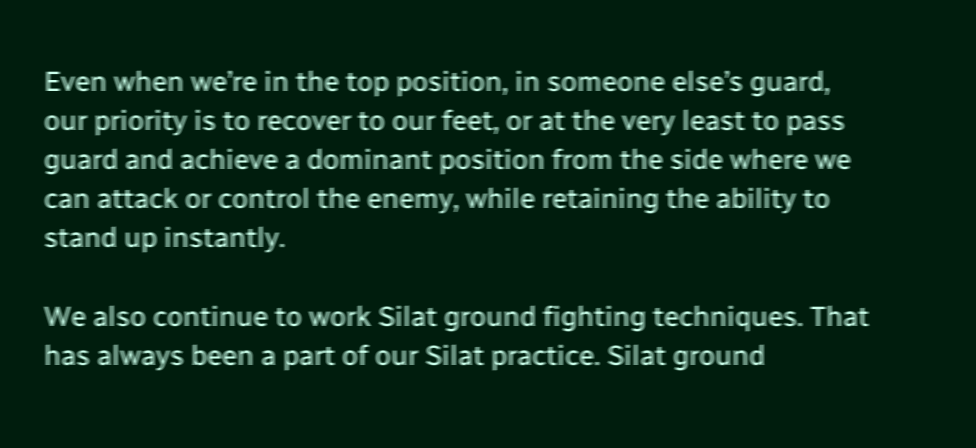Even when we’re in the top position, in someone else’s guard, our priority is to recover to our feet, or at the very least to pass guard and achieve a dominant position from the side where we can attack or control the enemy, while retaining the ability to stand up instantly.

We also continue to work Silat ground fighting techniques. That has always been a part of our Silat practice. Silat ground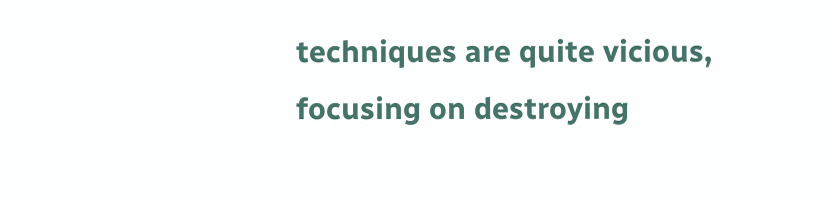techniques are quite vicious, focusing on destroying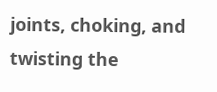joints, choking, and twisting the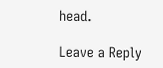head.

Leave a Reply